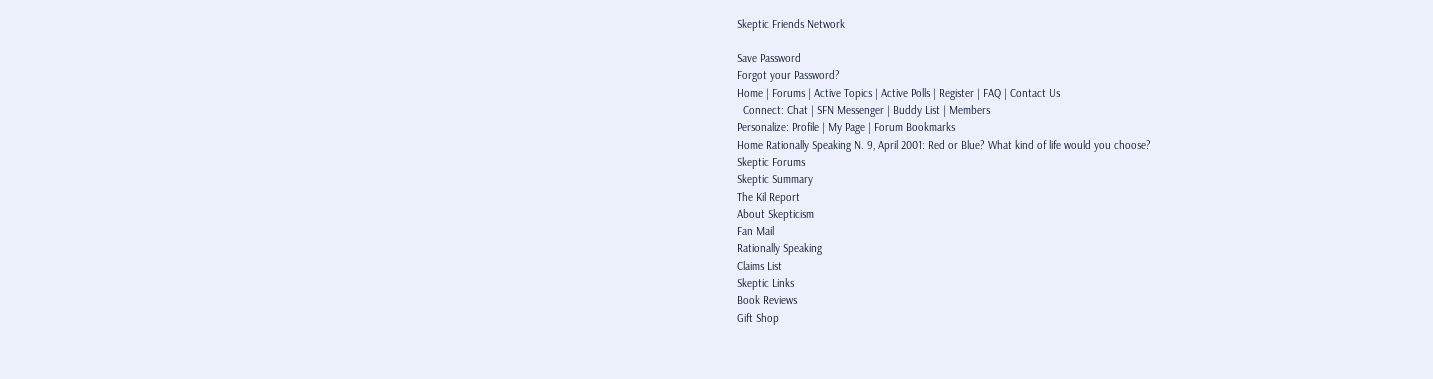Skeptic Friends Network

Save Password
Forgot your Password?
Home | Forums | Active Topics | Active Polls | Register | FAQ | Contact Us
  Connect: Chat | SFN Messenger | Buddy List | Members
Personalize: Profile | My Page | Forum Bookmarks
Home Rationally Speaking N. 9, April 2001: Red or Blue? What kind of life would you choose?
Skeptic Forums
Skeptic Summary
The Kil Report
About Skepticism
Fan Mail
Rationally Speaking
Claims List
Skeptic Links
Book Reviews
Gift Shop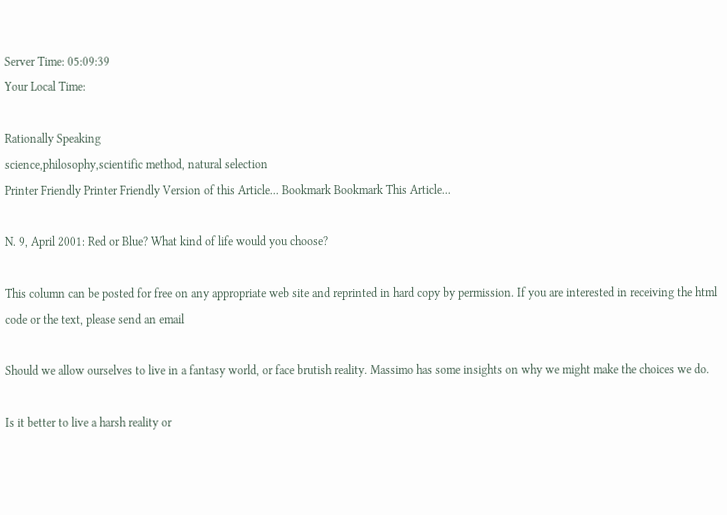Server Time: 05:09:39
Your Local Time:

Rationally Speaking
science,philosophy,scientific method, natural selection
Printer Friendly Printer Friendly Version of this Article... Bookmark Bookmark This Article...

N. 9, April 2001: Red or Blue? What kind of life would you choose?

This column can be posted for free on any appropriate web site and reprinted in hard copy by permission. If you are interested in receiving the html code or the text, please send an email

Should we allow ourselves to live in a fantasy world, or face brutish reality. Massimo has some insights on why we might make the choices we do.

Is it better to live a harsh reality or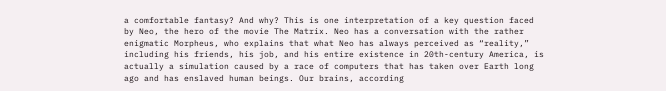a comfortable fantasy? And why? This is one interpretation of a key question faced by Neo, the hero of the movie The Matrix. Neo has a conversation with the rather enigmatic Morpheus, who explains that what Neo has always perceived as “reality,” including his friends, his job, and his entire existence in 20th-century America, is actually a simulation caused by a race of computers that has taken over Earth long ago and has enslaved human beings. Our brains, according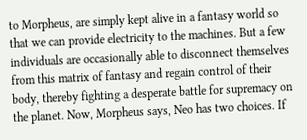to Morpheus, are simply kept alive in a fantasy world so that we can provide electricity to the machines. But a few individuals are occasionally able to disconnect themselves from this matrix of fantasy and regain control of their body, thereby fighting a desperate battle for supremacy on the planet. Now, Morpheus says, Neo has two choices. If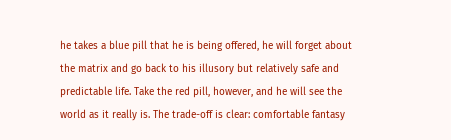he takes a blue pill that he is being offered, he will forget about the matrix and go back to his illusory but relatively safe and predictable life. Take the red pill, however, and he will see the world as it really is. The trade-off is clear: comfortable fantasy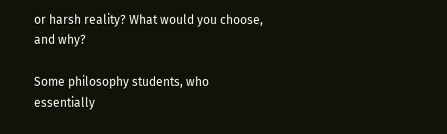or harsh reality? What would you choose, and why?

Some philosophy students, who essentially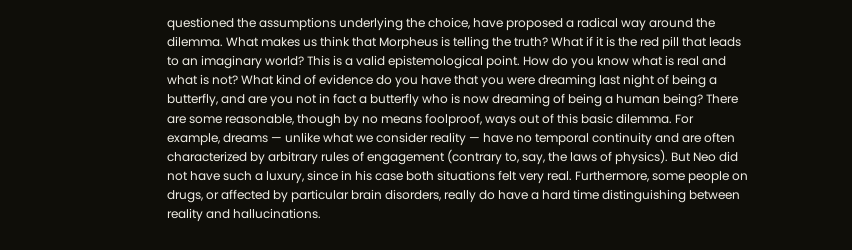questioned the assumptions underlying the choice, have proposed a radical way around the dilemma. What makes us think that Morpheus is telling the truth? What if it is the red pill that leads to an imaginary world? This is a valid epistemological point. How do you know what is real and what is not? What kind of evidence do you have that you were dreaming last night of being a butterfly, and are you not in fact a butterfly who is now dreaming of being a human being? There are some reasonable, though by no means foolproof, ways out of this basic dilemma. For example, dreams — unlike what we consider reality — have no temporal continuity and are often characterized by arbitrary rules of engagement (contrary to, say, the laws of physics). But Neo did not have such a luxury, since in his case both situations felt very real. Furthermore, some people on drugs, or affected by particular brain disorders, really do have a hard time distinguishing between reality and hallucinations.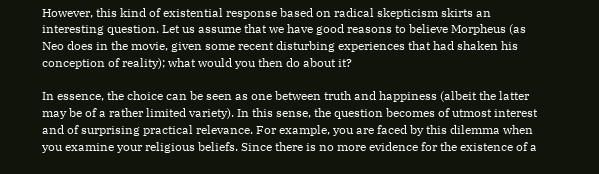However, this kind of existential response based on radical skepticism skirts an interesting question. Let us assume that we have good reasons to believe Morpheus (as Neo does in the movie, given some recent disturbing experiences that had shaken his conception of reality); what would you then do about it?

In essence, the choice can be seen as one between truth and happiness (albeit the latter may be of a rather limited variety). In this sense, the question becomes of utmost interest and of surprising practical relevance. For example, you are faced by this dilemma when you examine your religious beliefs. Since there is no more evidence for the existence of a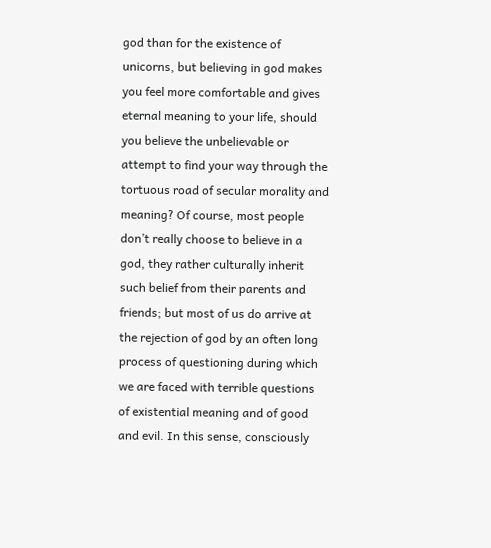god than for the existence of unicorns, but believing in god makes you feel more comfortable and gives eternal meaning to your life, should you believe the unbelievable or attempt to find your way through the tortuous road of secular morality and meaning? Of course, most people don’t really choose to believe in a god, they rather culturally inherit such belief from their parents and friends; but most of us do arrive at the rejection of god by an often long process of questioning during which we are faced with terrible questions of existential meaning and of good and evil. In this sense, consciously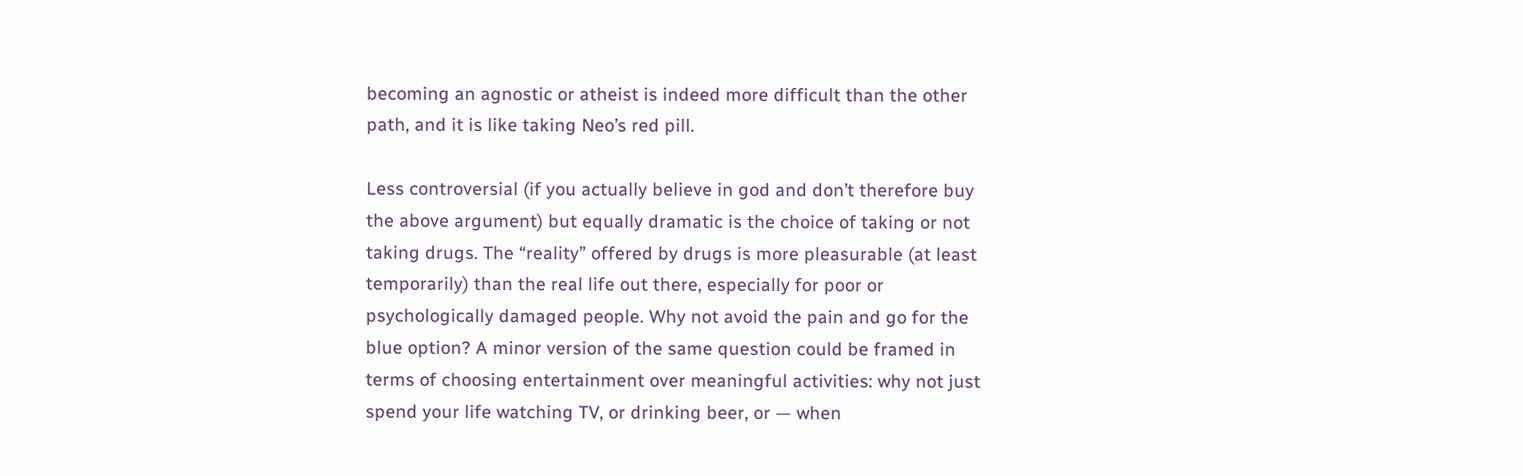becoming an agnostic or atheist is indeed more difficult than the other path, and it is like taking Neo’s red pill.

Less controversial (if you actually believe in god and don’t therefore buy the above argument) but equally dramatic is the choice of taking or not taking drugs. The “reality” offered by drugs is more pleasurable (at least temporarily) than the real life out there, especially for poor or psychologically damaged people. Why not avoid the pain and go for the blue option? A minor version of the same question could be framed in terms of choosing entertainment over meaningful activities: why not just spend your life watching TV, or drinking beer, or — when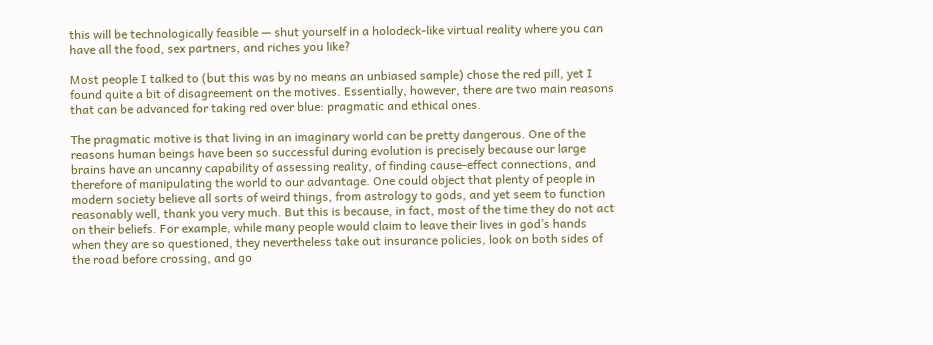this will be technologically feasible — shut yourself in a holodeck-like virtual reality where you can have all the food, sex partners, and riches you like?

Most people I talked to (but this was by no means an unbiased sample) chose the red pill, yet I found quite a bit of disagreement on the motives. Essentially, however, there are two main reasons that can be advanced for taking red over blue: pragmatic and ethical ones.

The pragmatic motive is that living in an imaginary world can be pretty dangerous. One of the reasons human beings have been so successful during evolution is precisely because our large brains have an uncanny capability of assessing reality, of finding cause-effect connections, and therefore of manipulating the world to our advantage. One could object that plenty of people in modern society believe all sorts of weird things, from astrology to gods, and yet seem to function reasonably well, thank you very much. But this is because, in fact, most of the time they do not act on their beliefs. For example, while many people would claim to leave their lives in god’s hands when they are so questioned, they nevertheless take out insurance policies, look on both sides of the road before crossing, and go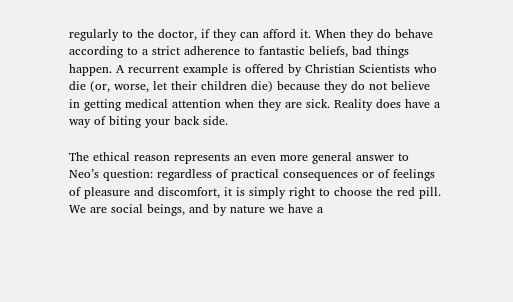regularly to the doctor, if they can afford it. When they do behave according to a strict adherence to fantastic beliefs, bad things happen. A recurrent example is offered by Christian Scientists who die (or, worse, let their children die) because they do not believe in getting medical attention when they are sick. Reality does have a way of biting your back side.

The ethical reason represents an even more general answer to Neo’s question: regardless of practical consequences or of feelings of pleasure and discomfort, it is simply right to choose the red pill. We are social beings, and by nature we have a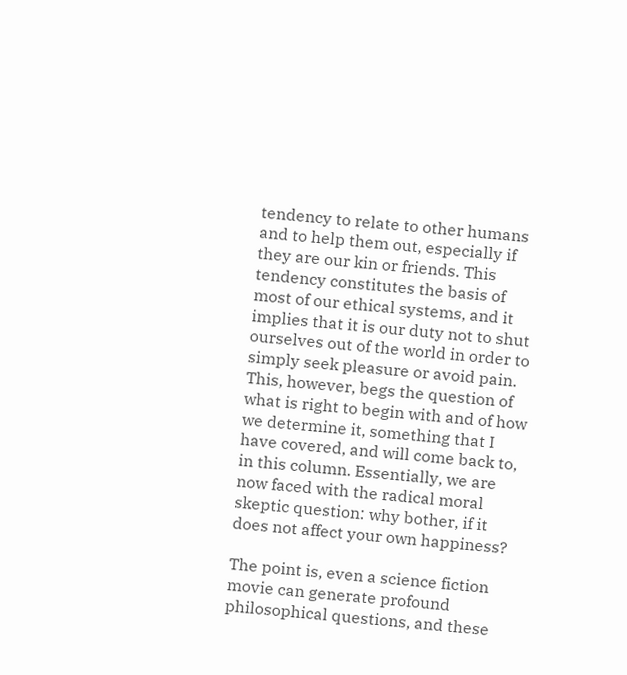tendency to relate to other humans and to help them out, especially if they are our kin or friends. This tendency constitutes the basis of most of our ethical systems, and it implies that it is our duty not to shut ourselves out of the world in order to simply seek pleasure or avoid pain. This, however, begs the question of what is right to begin with and of how we determine it, something that I have covered, and will come back to, in this column. Essentially, we are now faced with the radical moral skeptic question: why bother, if it does not affect your own happiness?

The point is, even a science fiction movie can generate profound philosophical questions, and these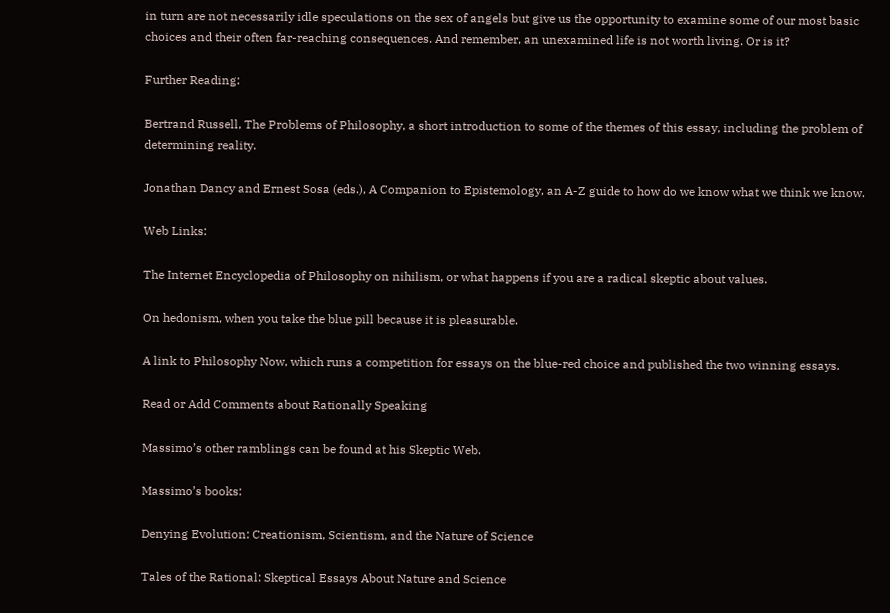in turn are not necessarily idle speculations on the sex of angels but give us the opportunity to examine some of our most basic choices and their often far-reaching consequences. And remember, an unexamined life is not worth living. Or is it?

Further Reading:

Bertrand Russell, The Problems of Philosophy, a short introduction to some of the themes of this essay, including the problem of determining reality.

Jonathan Dancy and Ernest Sosa (eds.), A Companion to Epistemology, an A-Z guide to how do we know what we think we know.

Web Links:

The Internet Encyclopedia of Philosophy on nihilism, or what happens if you are a radical skeptic about values.

On hedonism, when you take the blue pill because it is pleasurable.

A link to Philosophy Now, which runs a competition for essays on the blue-red choice and published the two winning essays.

Read or Add Comments about Rationally Speaking

Massimo’s other ramblings can be found at his Skeptic Web.

Massimo’s books:

Denying Evolution: Creationism, Scientism, and the Nature of Science

Tales of the Rational: Skeptical Essays About Nature and Science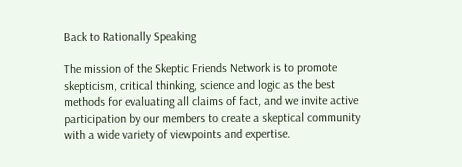Back to Rationally Speaking

The mission of the Skeptic Friends Network is to promote skepticism, critical thinking, science and logic as the best methods for evaluating all claims of fact, and we invite active participation by our members to create a skeptical community with a wide variety of viewpoints and expertise.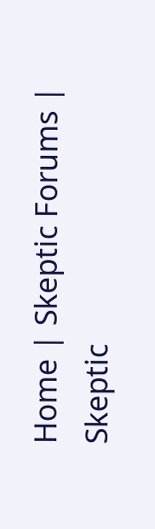Home | Skeptic Forums | Skeptic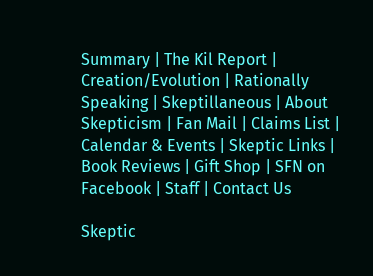Summary | The Kil Report | Creation/Evolution | Rationally Speaking | Skeptillaneous | About Skepticism | Fan Mail | Claims List | Calendar & Events | Skeptic Links | Book Reviews | Gift Shop | SFN on Facebook | Staff | Contact Us

Skeptic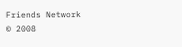Friends Network
© 2008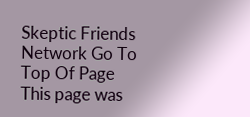Skeptic Friends Network Go To Top Of Page
This page was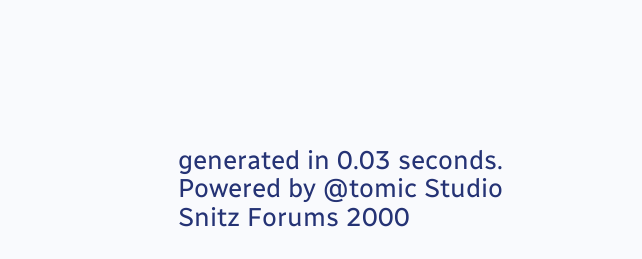generated in 0.03 seconds.
Powered by @tomic Studio
Snitz Forums 2000